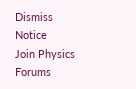Dismiss Notice
Join Physics Forums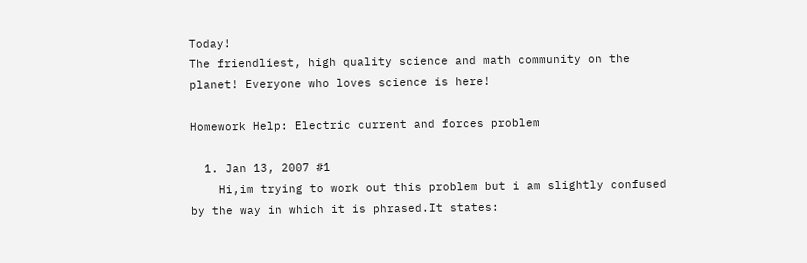Today!
The friendliest, high quality science and math community on the planet! Everyone who loves science is here!

Homework Help: Electric current and forces problem

  1. Jan 13, 2007 #1
    Hi,im trying to work out this problem but i am slightly confused by the way in which it is phrased.It states: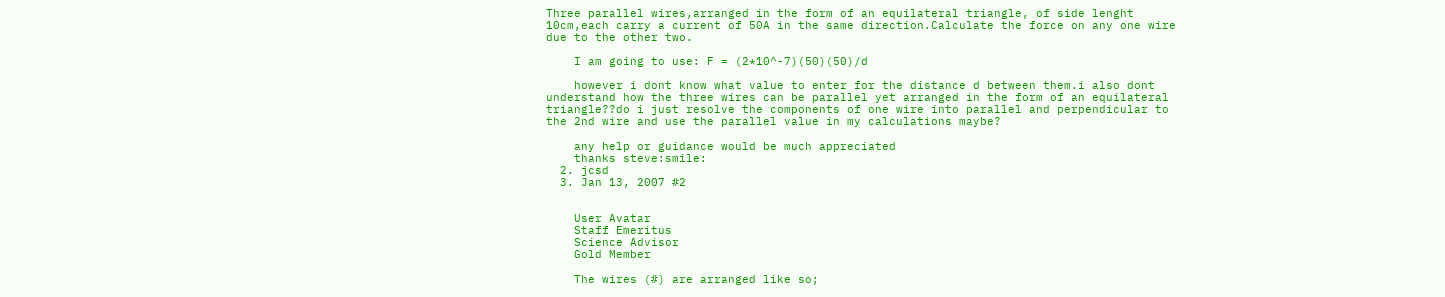Three parallel wires,arranged in the form of an equilateral triangle, of side lenght 10cm,each carry a current of 50A in the same direction.Calculate the force on any one wire due to the other two.

    I am going to use: F = (2*10^-7)(50)(50)/d

    however i dont know what value to enter for the distance d between them.i also dont understand how the three wires can be parallel yet arranged in the form of an equilateral triangle??do i just resolve the components of one wire into parallel and perpendicular to the 2nd wire and use the parallel value in my calculations maybe?

    any help or guidance would be much appreciated
    thanks steve:smile:
  2. jcsd
  3. Jan 13, 2007 #2


    User Avatar
    Staff Emeritus
    Science Advisor
    Gold Member

    The wires (#) are arranged like so;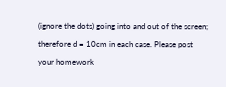(ignore the dots) going into and out of the screen; therefore d = 10cm in each case. Please post your homework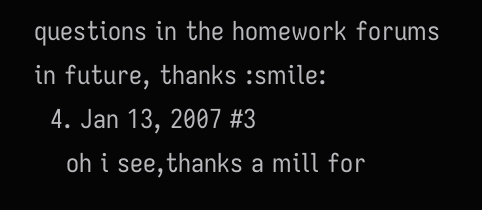questions in the homework forums in future, thanks :smile:
  4. Jan 13, 2007 #3
    oh i see,thanks a mill for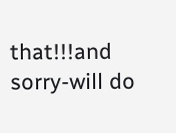that!!!and sorry-will do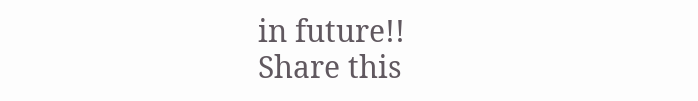in future!!
Share this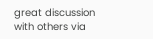great discussion with others via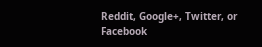Reddit, Google+, Twitter, or Facebook